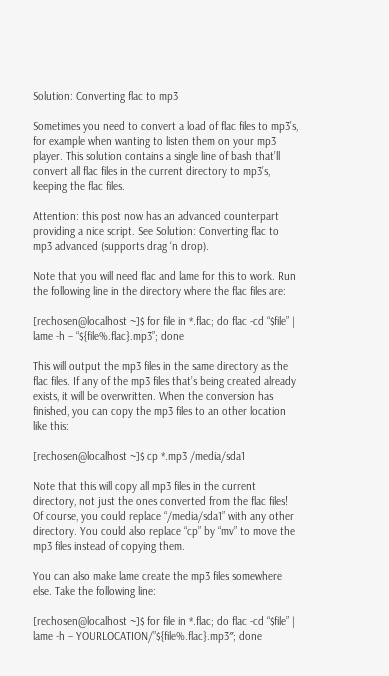Solution: Converting flac to mp3

Sometimes you need to convert a load of flac files to mp3’s, for example when wanting to listen them on your mp3 player. This solution contains a single line of bash that’ll convert all flac files in the current directory to mp3’s, keeping the flac files.

Attention: this post now has an advanced counterpart providing a nice script. See Solution: Converting flac to mp3 advanced (supports drag ‘n drop).

Note that you will need flac and lame for this to work. Run the following line in the directory where the flac files are:

[rechosen@localhost ~]$ for file in *.flac; do flac -cd “$file” | lame -h – “${file%.flac}.mp3”; done

This will output the mp3 files in the same directory as the flac files. If any of the mp3 files that’s being created already exists, it will be overwritten. When the conversion has finished, you can copy the mp3 files to an other location like this:

[rechosen@localhost ~]$ cp *.mp3 /media/sda1

Note that this will copy all mp3 files in the current directory, not just the ones converted from the flac files! Of course, you could replace “/media/sda1” with any other directory. You could also replace “cp” by “mv” to move the mp3 files instead of copying them.

You can also make lame create the mp3 files somewhere else. Take the following line:

[rechosen@localhost ~]$ for file in *.flac; do flac -cd “$file” | lame -h – YOURLOCATION/”${file%.flac}.mp3″; done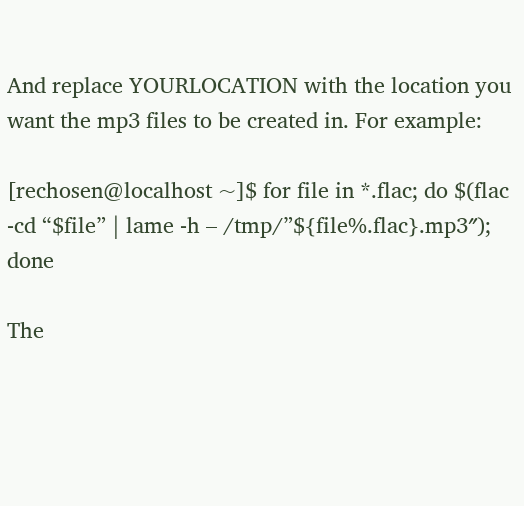And replace YOURLOCATION with the location you want the mp3 files to be created in. For example:

[rechosen@localhost ~]$ for file in *.flac; do $(flac -cd “$file” | lame -h – /tmp/”${file%.flac}.mp3″); done

The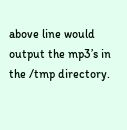above line would output the mp3’s in the /tmp directory.